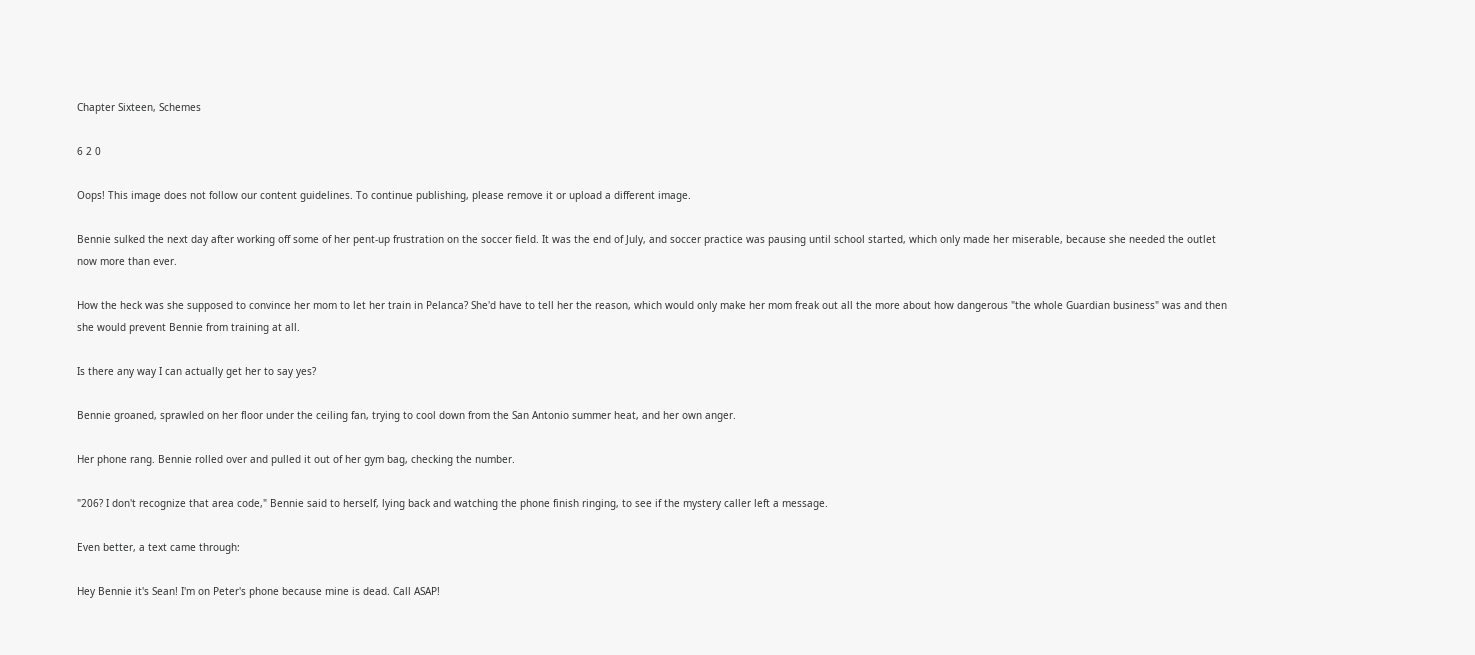Chapter Sixteen, Schemes

6 2 0

Oops! This image does not follow our content guidelines. To continue publishing, please remove it or upload a different image.

Bennie sulked the next day after working off some of her pent-up frustration on the soccer field. It was the end of July, and soccer practice was pausing until school started, which only made her miserable, because she needed the outlet now more than ever.

How the heck was she supposed to convince her mom to let her train in Pelanca? She'd have to tell her the reason, which would only make her mom freak out all the more about how dangerous "the whole Guardian business" was and then she would prevent Bennie from training at all.

Is there any way I can actually get her to say yes?

Bennie groaned, sprawled on her floor under the ceiling fan, trying to cool down from the San Antonio summer heat, and her own anger.

Her phone rang. Bennie rolled over and pulled it out of her gym bag, checking the number.

"206? I don't recognize that area code," Bennie said to herself, lying back and watching the phone finish ringing, to see if the mystery caller left a message.

Even better, a text came through:

Hey Bennie it's Sean! I'm on Peter's phone because mine is dead. Call ASAP!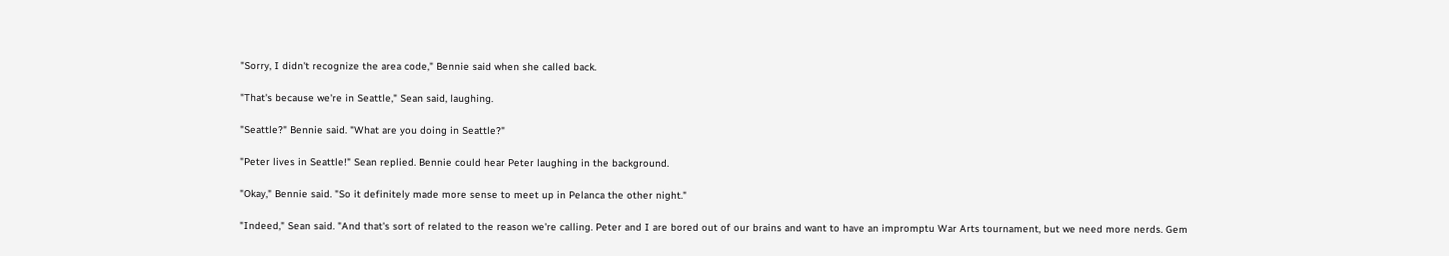"Sorry, I didn't recognize the area code," Bennie said when she called back.

"That's because we're in Seattle," Sean said, laughing.

"Seattle?" Bennie said. "What are you doing in Seattle?"

"Peter lives in Seattle!" Sean replied. Bennie could hear Peter laughing in the background.

"Okay," Bennie said. "So it definitely made more sense to meet up in Pelanca the other night."

"Indeed," Sean said. "And that's sort of related to the reason we're calling. Peter and I are bored out of our brains and want to have an impromptu War Arts tournament, but we need more nerds. Gem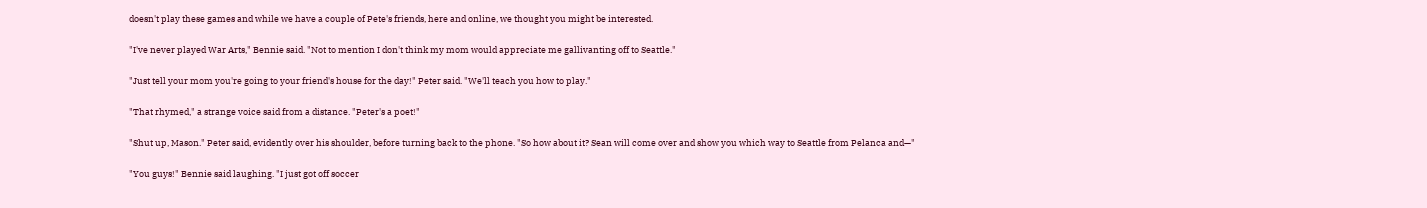doesn't play these games and while we have a couple of Pete's friends, here and online, we thought you might be interested.

"I've never played War Arts," Bennie said. "Not to mention I don't think my mom would appreciate me gallivanting off to Seattle."

"Just tell your mom you're going to your friend's house for the day!" Peter said. "We'll teach you how to play."

"That rhymed," a strange voice said from a distance. "Peter's a poet!"

"Shut up, Mason." Peter said, evidently over his shoulder, before turning back to the phone. "So how about it? Sean will come over and show you which way to Seattle from Pelanca and—"

"You guys!" Bennie said laughing. "I just got off soccer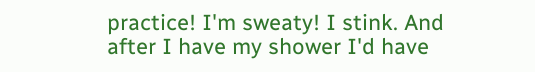practice! I'm sweaty! I stink. And after I have my shower I'd have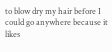to blow dry my hair before I could go anywhere because it likes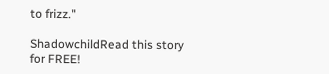to frizz."

ShadowchildRead this story for FREE!